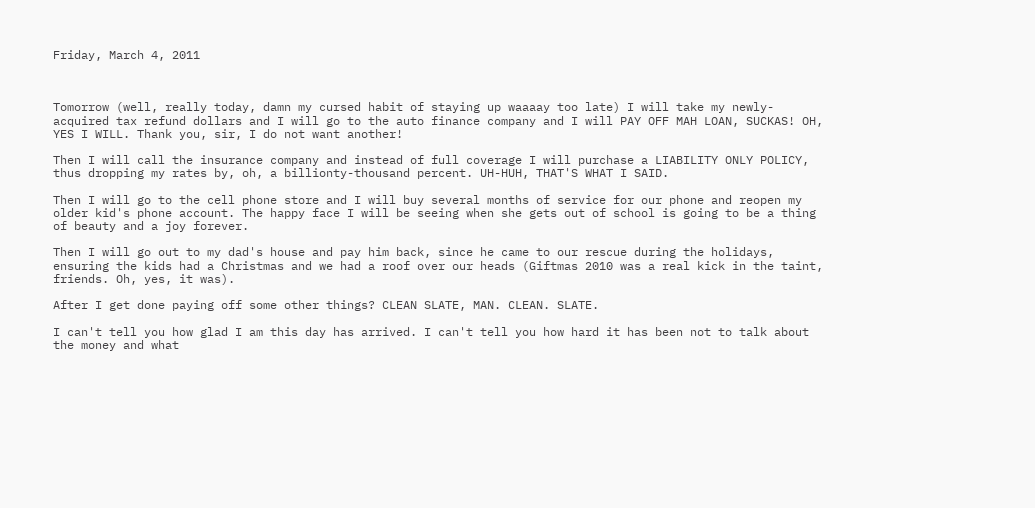Friday, March 4, 2011



Tomorrow (well, really today, damn my cursed habit of staying up waaaay too late) I will take my newly-acquired tax refund dollars and I will go to the auto finance company and I will PAY OFF MAH LOAN, SUCKAS! OH, YES I WILL. Thank you, sir, I do not want another!

Then I will call the insurance company and instead of full coverage I will purchase a LIABILITY ONLY POLICY, thus dropping my rates by, oh, a billionty-thousand percent. UH-HUH, THAT'S WHAT I SAID.

Then I will go to the cell phone store and I will buy several months of service for our phone and reopen my older kid's phone account. The happy face I will be seeing when she gets out of school is going to be a thing of beauty and a joy forever.

Then I will go out to my dad's house and pay him back, since he came to our rescue during the holidays, ensuring the kids had a Christmas and we had a roof over our heads (Giftmas 2010 was a real kick in the taint, friends. Oh, yes, it was).

After I get done paying off some other things? CLEAN SLATE, MAN. CLEAN. SLATE.

I can't tell you how glad I am this day has arrived. I can't tell you how hard it has been not to talk about the money and what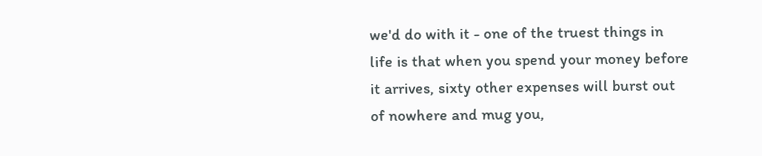we'd do with it - one of the truest things in life is that when you spend your money before it arrives, sixty other expenses will burst out of nowhere and mug you,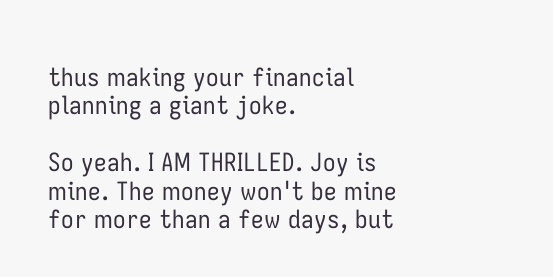thus making your financial planning a giant joke.

So yeah. I AM THRILLED. Joy is mine. The money won't be mine for more than a few days, but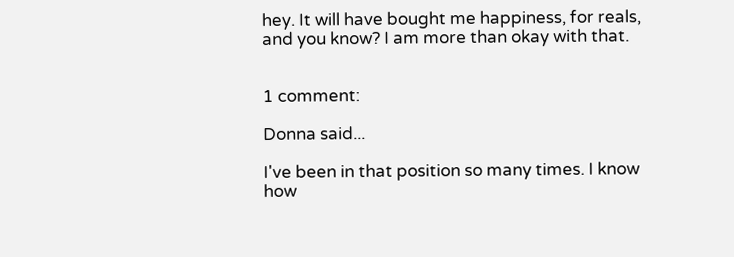hey. It will have bought me happiness, for reals, and you know? I am more than okay with that.


1 comment:

Donna said...

I've been in that position so many times. I know how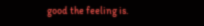good the feeling is.